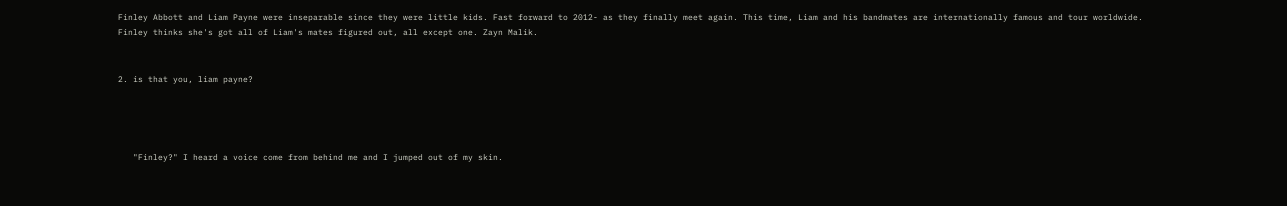Finley Abbott and Liam Payne were inseparable since they were little kids. Fast forward to 2012- as they finally meet again. This time, Liam and his bandmates are internationally famous and tour worldwide.
Finley thinks she's got all of Liam's mates figured out, all except one. Zayn Malik.


2. is that you, liam payne?




   "Finley?" I heard a voice come from behind me and I jumped out of my skin.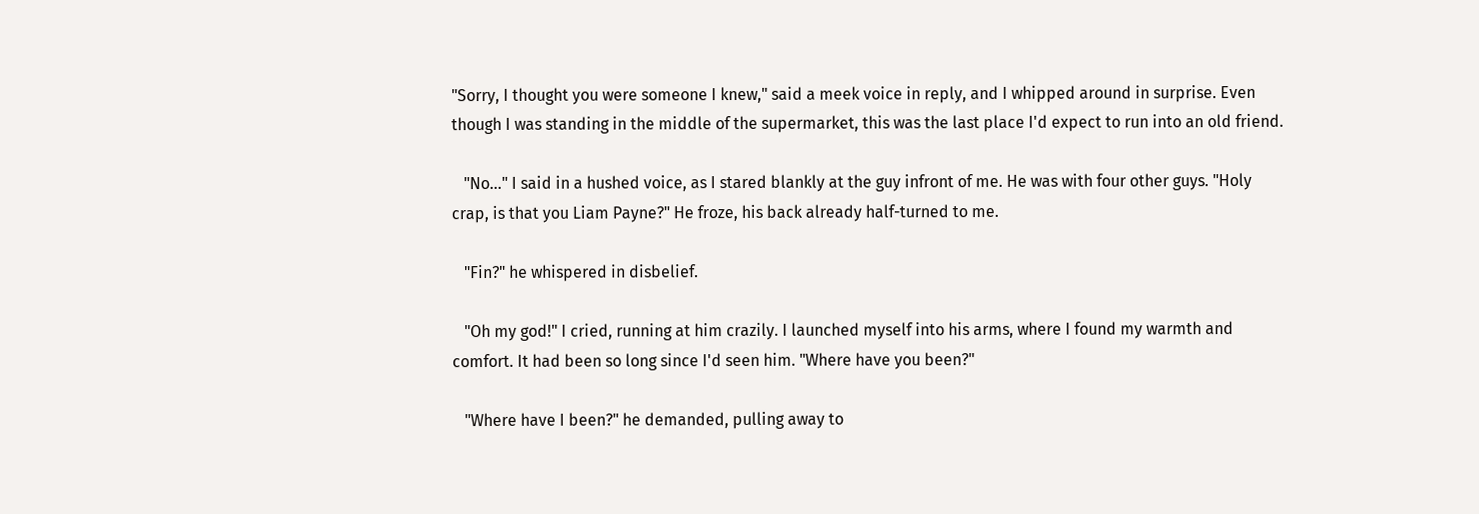"Sorry, I thought you were someone I knew," said a meek voice in reply, and I whipped around in surprise. Even though I was standing in the middle of the supermarket, this was the last place I'd expect to run into an old friend.

   "No..." I said in a hushed voice, as I stared blankly at the guy infront of me. He was with four other guys. "Holy crap, is that you Liam Payne?" He froze, his back already half-turned to me.

   "Fin?" he whispered in disbelief.

   "Oh my god!" I cried, running at him crazily. I launched myself into his arms, where I found my warmth and comfort. It had been so long since I'd seen him. "Where have you been?"

   "Where have I been?" he demanded, pulling away to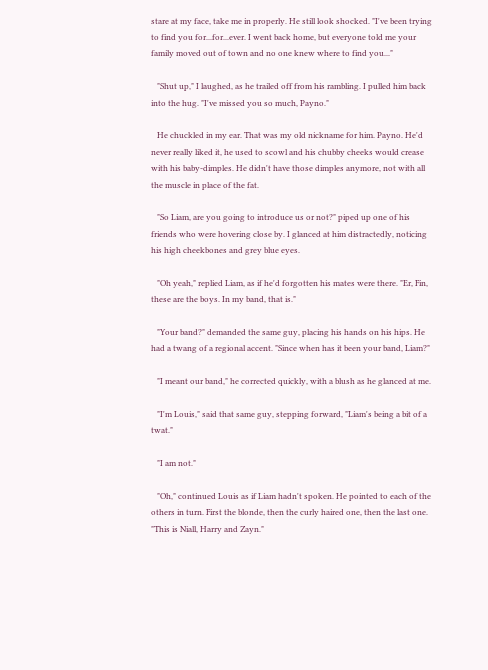stare at my face, take me in properly. He still look shocked. "I've been trying to find you for...for...ever. I went back home, but everyone told me your family moved out of town and no one knew where to find you..."

   "Shut up," I laughed, as he trailed off from his rambling. I pulled him back into the hug. "I've missed you so much, Payno."

   He chuckled in my ear. That was my old nickname for him. Payno. He'd never really liked it, he used to scowl and his chubby cheeks would crease with his baby-dimples. He didn't have those dimples anymore, not with all the muscle in place of the fat.

   "So Liam, are you going to introduce us or not?" piped up one of his friends who were hovering close by. I glanced at him distractedly, noticing his high cheekbones and grey blue eyes.

   "Oh yeah," replied Liam, as if he'd forgotten his mates were there. "Er, Fin, these are the boys. In my band, that is."

   "Your band?" demanded the same guy, placing his hands on his hips. He had a twang of a regional accent. "Since when has it been your band, Liam?"

   "I meant our band," he corrected quickly, with a blush as he glanced at me.

   "I'm Louis," said that same guy, stepping forward, "Liam's being a bit of a twat."

   "I am not."

   "Oh," continued Louis as if Liam hadn't spoken. He pointed to each of the others in turn. First the blonde, then the curly haired one, then the last one. "This is Niall, Harry and Zayn."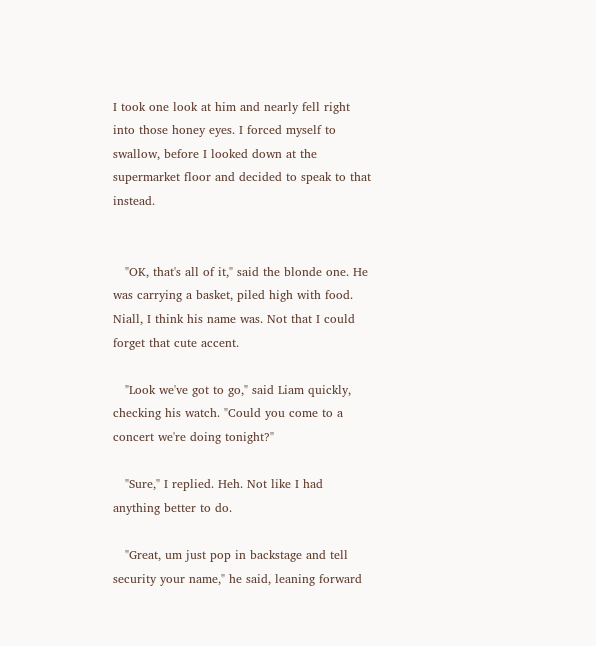I took one look at him and nearly fell right into those honey eyes. I forced myself to swallow, before I looked down at the supermarket floor and decided to speak to that instead.


   "OK, that's all of it," said the blonde one. He was carrying a basket, piled high with food. Niall, I think his name was. Not that I could forget that cute accent.

   "Look we've got to go," said Liam quickly, checking his watch. "Could you come to a concert we're doing tonight?"

   "Sure," I replied. Heh. Not like I had anything better to do.

   "Great, um just pop in backstage and tell security your name," he said, leaning forward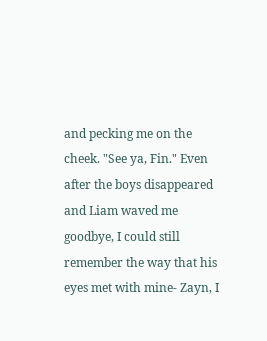and pecking me on the cheek. "See ya, Fin." Even after the boys disappeared and Liam waved me goodbye, I could still remember the way that his eyes met with mine- Zayn, I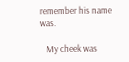remember his name was.

   My cheek was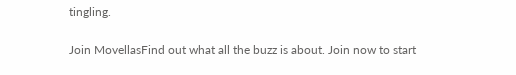tingling.

Join MovellasFind out what all the buzz is about. Join now to start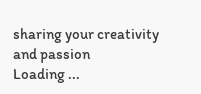sharing your creativity and passion
Loading ...